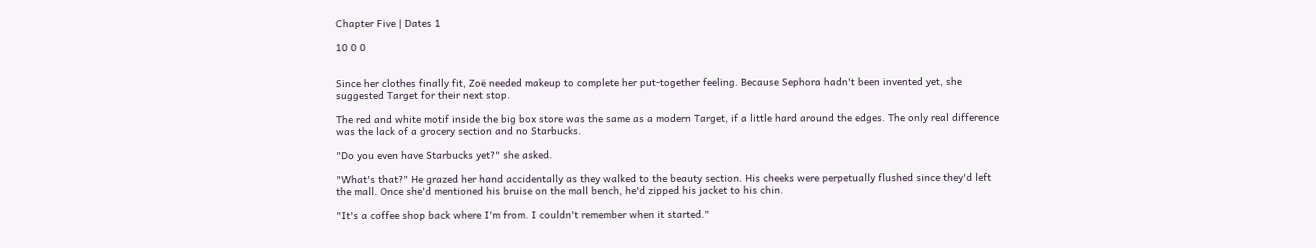Chapter Five | Dates 1

10 0 0


Since her clothes finally fit, Zoë needed makeup to complete her put-together feeling. Because Sephora hadn't been invented yet, she suggested Target for their next stop.

The red and white motif inside the big box store was the same as a modern Target, if a little hard around the edges. The only real difference was the lack of a grocery section and no Starbucks.

"Do you even have Starbucks yet?" she asked.

"What's that?" He grazed her hand accidentally as they walked to the beauty section. His cheeks were perpetually flushed since they'd left the mall. Once she'd mentioned his bruise on the mall bench, he'd zipped his jacket to his chin.

"It's a coffee shop back where I'm from. I couldn't remember when it started."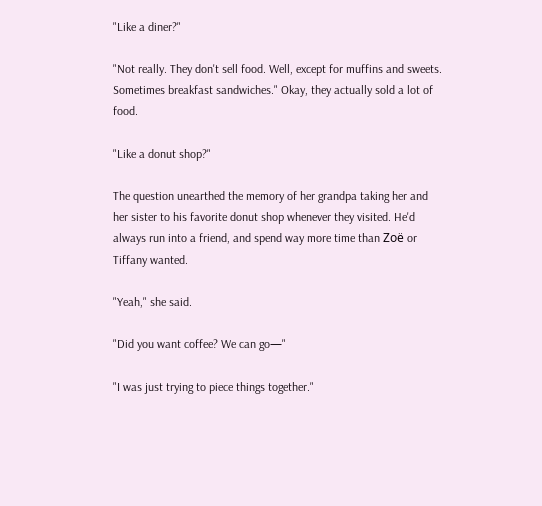"Like a diner?"

"Not really. They don't sell food. Well, except for muffins and sweets. Sometimes breakfast sandwiches." Okay, they actually sold a lot of food.

"Like a donut shop?"

The question unearthed the memory of her grandpa taking her and her sister to his favorite donut shop whenever they visited. He'd always run into a friend, and spend way more time than Zoë or Tiffany wanted.

"Yeah," she said.

"Did you want coffee? We can go—"

"I was just trying to piece things together."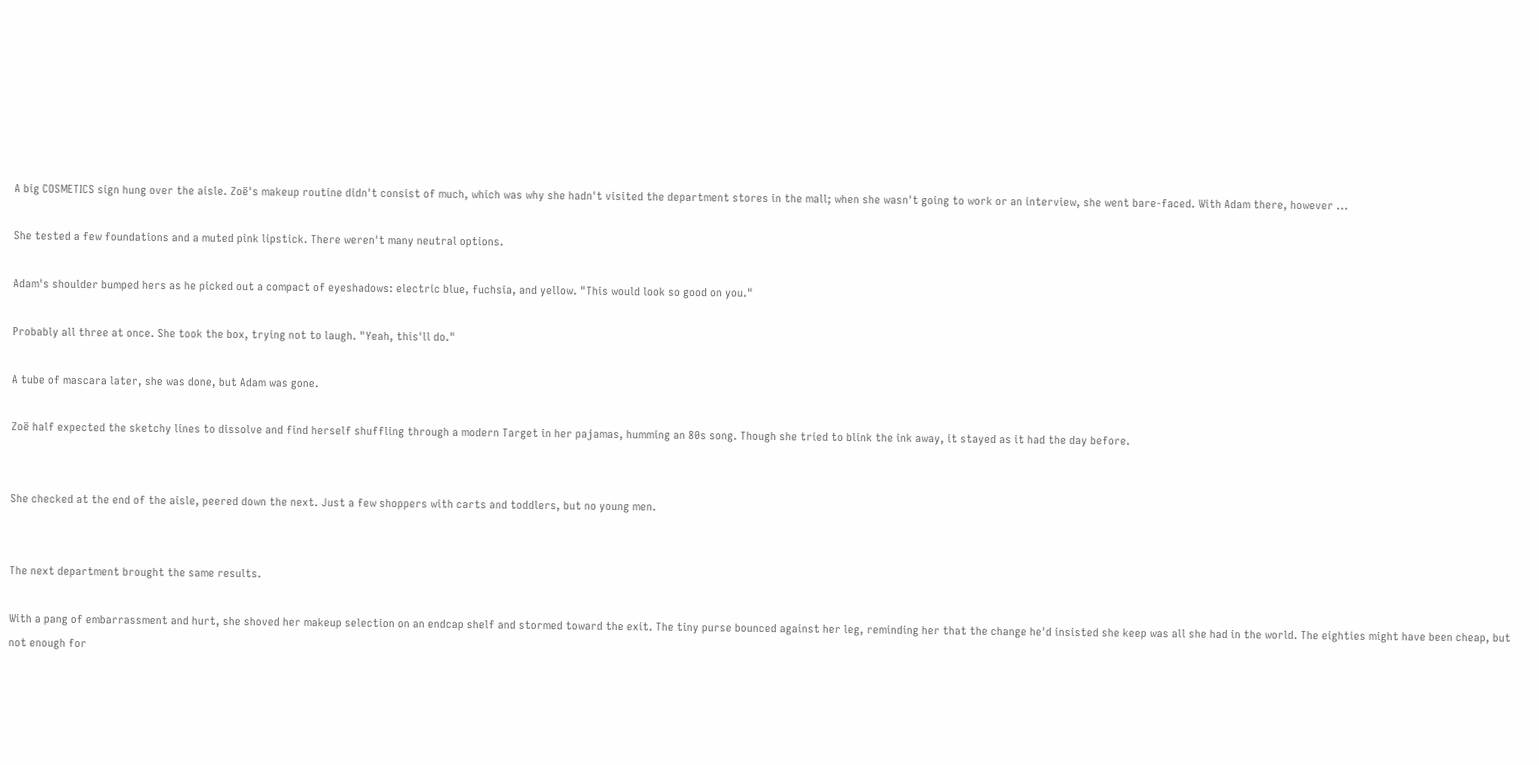A big COSMETICS sign hung over the aisle. Zoë's makeup routine didn't consist of much, which was why she hadn't visited the department stores in the mall; when she wasn't going to work or an interview, she went bare-faced. With Adam there, however ...

She tested a few foundations and a muted pink lipstick. There weren't many neutral options.

Adam's shoulder bumped hers as he picked out a compact of eyeshadows: electric blue, fuchsia, and yellow. "This would look so good on you."

Probably all three at once. She took the box, trying not to laugh. "Yeah, this'll do."

A tube of mascara later, she was done, but Adam was gone.

Zoë half expected the sketchy lines to dissolve and find herself shuffling through a modern Target in her pajamas, humming an 80s song. Though she tried to blink the ink away, it stayed as it had the day before.


She checked at the end of the aisle, peered down the next. Just a few shoppers with carts and toddlers, but no young men.


The next department brought the same results.

With a pang of embarrassment and hurt, she shoved her makeup selection on an endcap shelf and stormed toward the exit. The tiny purse bounced against her leg, reminding her that the change he'd insisted she keep was all she had in the world. The eighties might have been cheap, but not enough for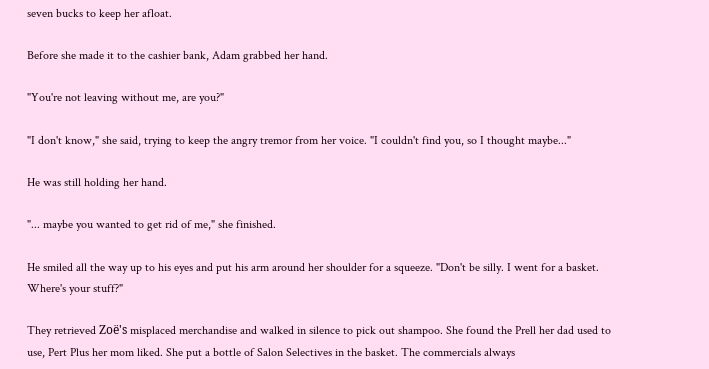seven bucks to keep her afloat.

Before she made it to the cashier bank, Adam grabbed her hand.

"You're not leaving without me, are you?"

"I don't know," she said, trying to keep the angry tremor from her voice. "I couldn't find you, so I thought maybe..."

He was still holding her hand.

"... maybe you wanted to get rid of me," she finished.

He smiled all the way up to his eyes and put his arm around her shoulder for a squeeze. "Don't be silly. I went for a basket. Where's your stuff?"

They retrieved Zoë's misplaced merchandise and walked in silence to pick out shampoo. She found the Prell her dad used to use, Pert Plus her mom liked. She put a bottle of Salon Selectives in the basket. The commercials always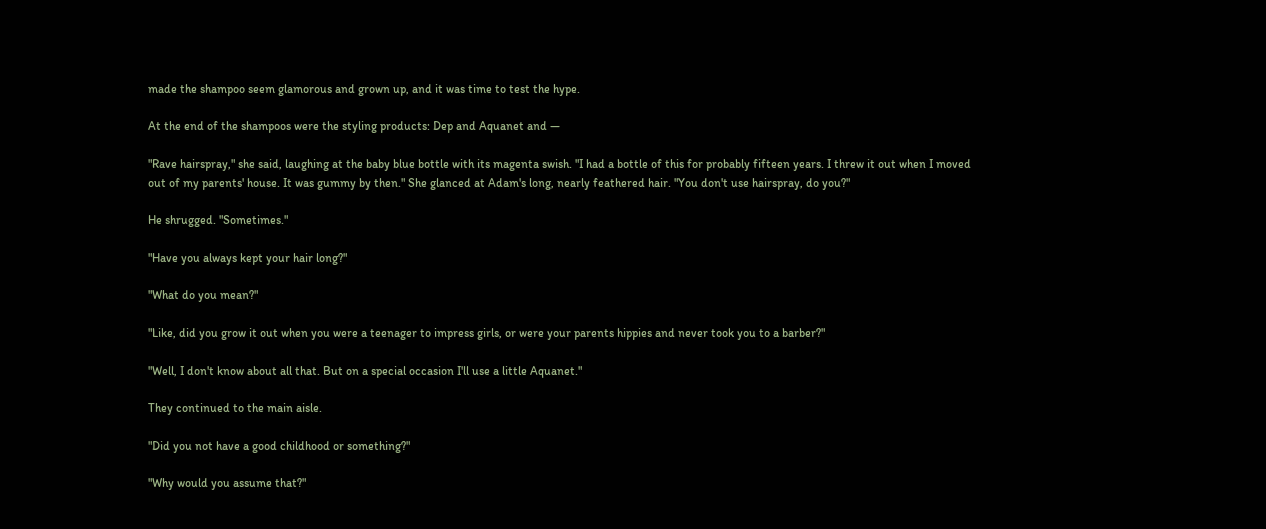made the shampoo seem glamorous and grown up, and it was time to test the hype.

At the end of the shampoos were the styling products: Dep and Aquanet and —

"Rave hairspray," she said, laughing at the baby blue bottle with its magenta swish. "I had a bottle of this for probably fifteen years. I threw it out when I moved out of my parents' house. It was gummy by then." She glanced at Adam's long, nearly feathered hair. "You don't use hairspray, do you?"

He shrugged. "Sometimes."

"Have you always kept your hair long?"

"What do you mean?"

"Like, did you grow it out when you were a teenager to impress girls, or were your parents hippies and never took you to a barber?"

"Well, I don't know about all that. But on a special occasion I'll use a little Aquanet."

They continued to the main aisle.

"Did you not have a good childhood or something?"

"Why would you assume that?"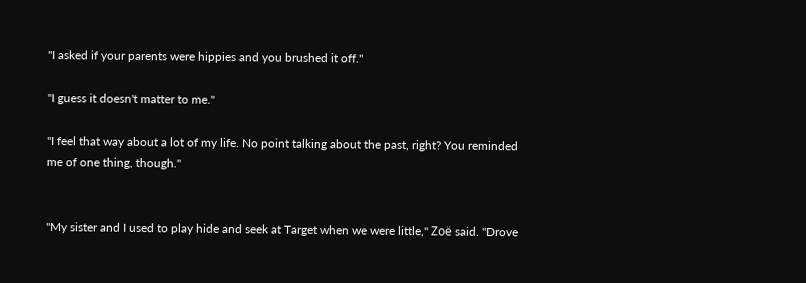"I asked if your parents were hippies and you brushed it off."

"I guess it doesn't matter to me."

"I feel that way about a lot of my life. No point talking about the past, right? You reminded me of one thing, though."


"My sister and I used to play hide and seek at Target when we were little," Zoë said. "Drove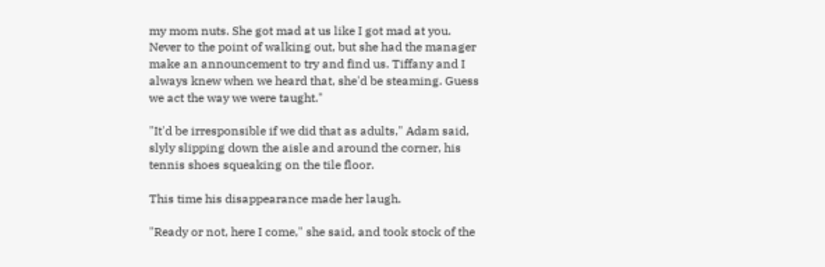my mom nuts. She got mad at us like I got mad at you. Never to the point of walking out, but she had the manager make an announcement to try and find us. Tiffany and I always knew when we heard that, she'd be steaming. Guess we act the way we were taught."

"It'd be irresponsible if we did that as adults," Adam said, slyly slipping down the aisle and around the corner, his tennis shoes squeaking on the tile floor.

This time his disappearance made her laugh.

"Ready or not, here I come," she said, and took stock of the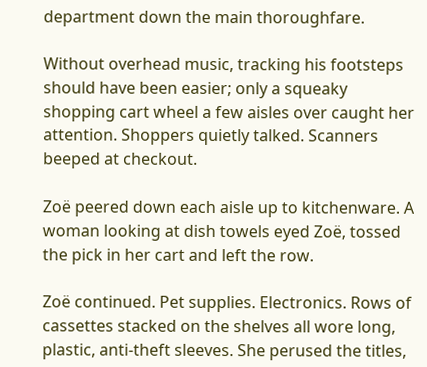department down the main thoroughfare.

Without overhead music, tracking his footsteps should have been easier; only a squeaky shopping cart wheel a few aisles over caught her attention. Shoppers quietly talked. Scanners beeped at checkout.

Zoë peered down each aisle up to kitchenware. A woman looking at dish towels eyed Zoë, tossed the pick in her cart and left the row.

Zoë continued. Pet supplies. Electronics. Rows of cassettes stacked on the shelves all wore long, plastic, anti-theft sleeves. She perused the titles,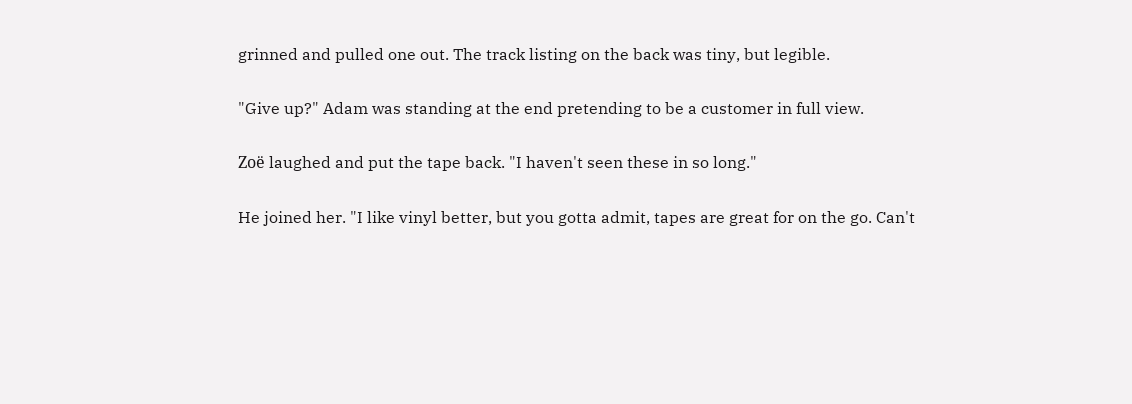grinned and pulled one out. The track listing on the back was tiny, but legible.

"Give up?" Adam was standing at the end pretending to be a customer in full view.

Zoë laughed and put the tape back. "I haven't seen these in so long."

He joined her. "I like vinyl better, but you gotta admit, tapes are great for on the go. Can't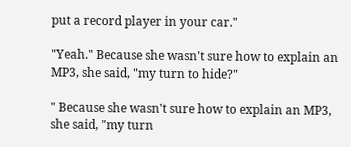put a record player in your car."

"Yeah." Because she wasn't sure how to explain an MP3, she said, "my turn to hide?"

" Because she wasn't sure how to explain an MP3, she said, "my turn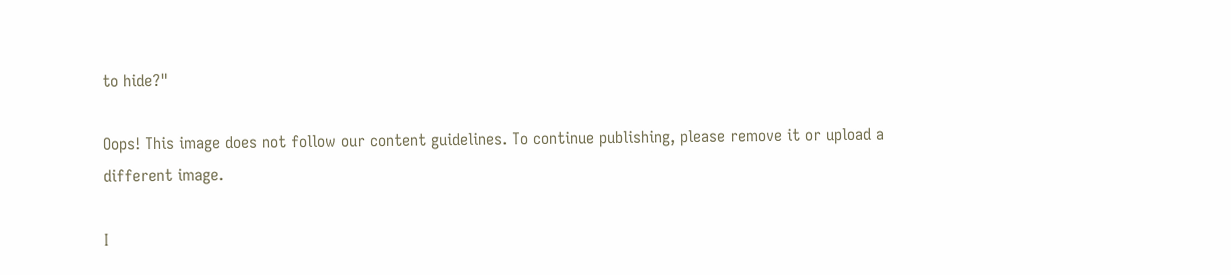to hide?"

Oops! This image does not follow our content guidelines. To continue publishing, please remove it or upload a different image.

I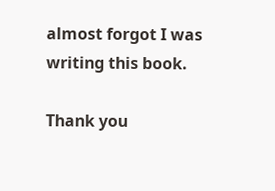almost forgot I was writing this book.

Thank you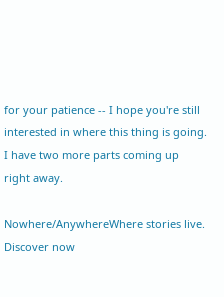for your patience -- I hope you're still interested in where this thing is going. I have two more parts coming up right away.

Nowhere/AnywhereWhere stories live. Discover now